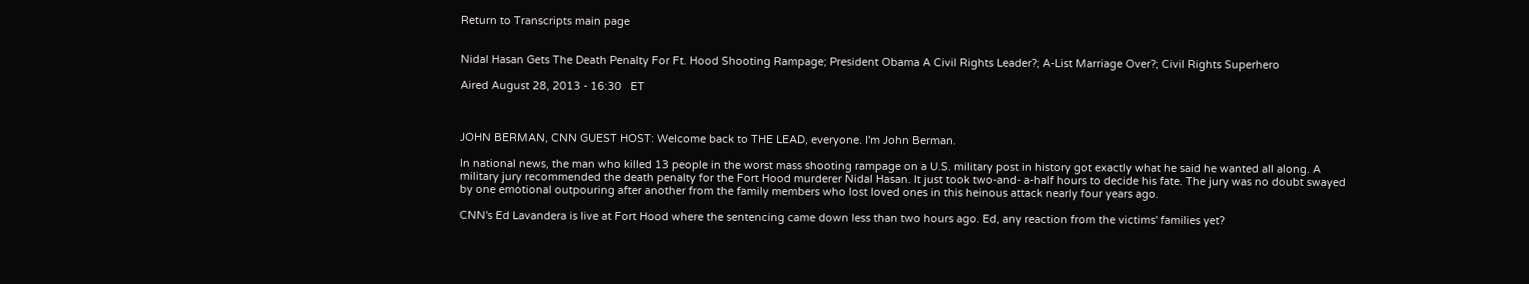Return to Transcripts main page


Nidal Hasan Gets The Death Penalty For Ft. Hood Shooting Rampage; President Obama A Civil Rights Leader?; A-List Marriage Over?; Civil Rights Superhero

Aired August 28, 2013 - 16:30   ET



JOHN BERMAN, CNN GUEST HOST: Welcome back to THE LEAD, everyone. I'm John Berman.

In national news, the man who killed 13 people in the worst mass shooting rampage on a U.S. military post in history got exactly what he said he wanted all along. A military jury recommended the death penalty for the Fort Hood murderer Nidal Hasan. It just took two-and- a-half hours to decide his fate. The jury was no doubt swayed by one emotional outpouring after another from the family members who lost loved ones in this heinous attack nearly four years ago.

CNN's Ed Lavandera is live at Fort Hood where the sentencing came down less than two hours ago. Ed, any reaction from the victims' families yet?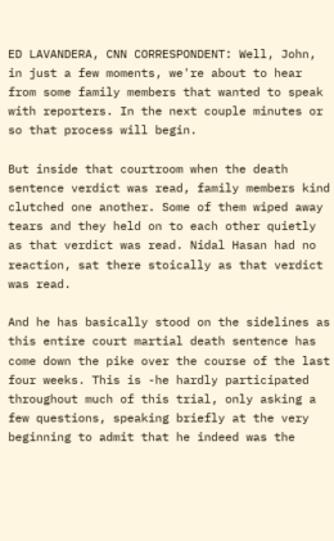ED LAVANDERA, CNN CORRESPONDENT: Well, John, in just a few moments, we're about to hear from some family members that wanted to speak with reporters. In the next couple minutes or so that process will begin.

But inside that courtroom when the death sentence verdict was read, family members kind clutched one another. Some of them wiped away tears and they held on to each other quietly as that verdict was read. Nidal Hasan had no reaction, sat there stoically as that verdict was read.

And he has basically stood on the sidelines as this entire court martial death sentence has come down the pike over the course of the last four weeks. This is -he hardly participated throughout much of this trial, only asking a few questions, speaking briefly at the very beginning to admit that he indeed was the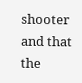shooter and that the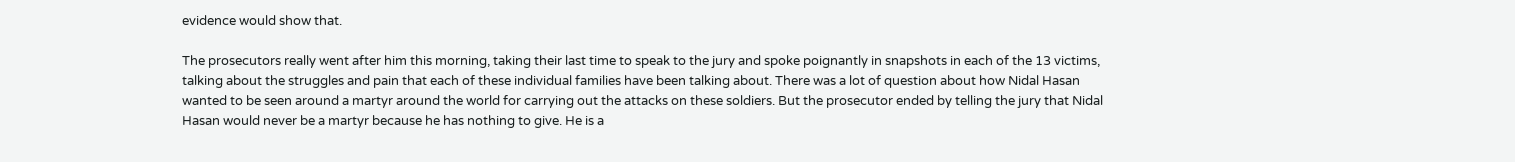evidence would show that.

The prosecutors really went after him this morning, taking their last time to speak to the jury and spoke poignantly in snapshots in each of the 13 victims, talking about the struggles and pain that each of these individual families have been talking about. There was a lot of question about how Nidal Hasan wanted to be seen around a martyr around the world for carrying out the attacks on these soldiers. But the prosecutor ended by telling the jury that Nidal Hasan would never be a martyr because he has nothing to give. He is a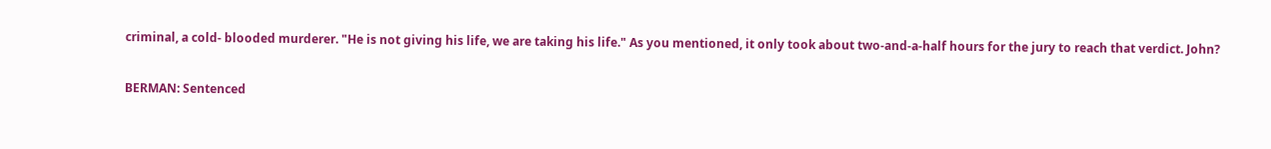criminal, a cold- blooded murderer. "He is not giving his life, we are taking his life." As you mentioned, it only took about two-and-a-half hours for the jury to reach that verdict. John?

BERMAN: Sentenced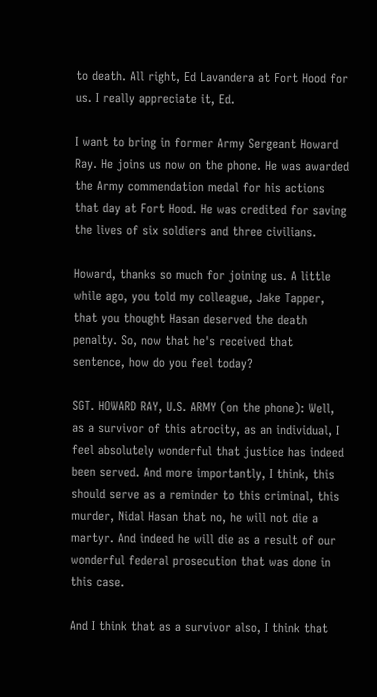to death. All right, Ed Lavandera at Fort Hood for us. I really appreciate it, Ed.

I want to bring in former Army Sergeant Howard Ray. He joins us now on the phone. He was awarded the Army commendation medal for his actions that day at Fort Hood. He was credited for saving the lives of six soldiers and three civilians.

Howard, thanks so much for joining us. A little while ago, you told my colleague, Jake Tapper, that you thought Hasan deserved the death penalty. So, now that he's received that sentence, how do you feel today?

SGT. HOWARD RAY, U.S. ARMY (on the phone): Well, as a survivor of this atrocity, as an individual, I feel absolutely wonderful that justice has indeed been served. And more importantly, I think, this should serve as a reminder to this criminal, this murder, Nidal Hasan that no, he will not die a martyr. And indeed he will die as a result of our wonderful federal prosecution that was done in this case.

And I think that as a survivor also, I think that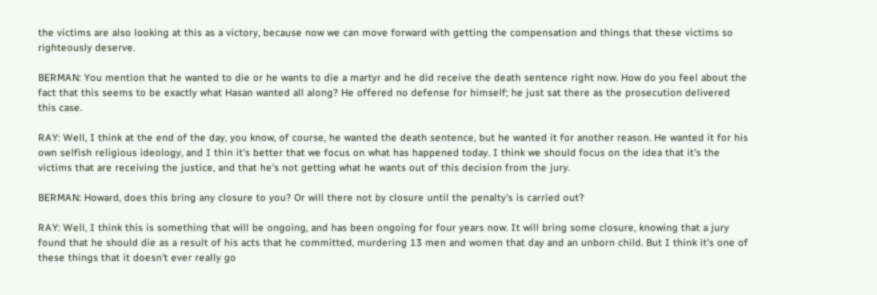the victims are also looking at this as a victory, because now we can move forward with getting the compensation and things that these victims so righteously deserve.

BERMAN: You mention that he wanted to die or he wants to die a martyr and he did receive the death sentence right now. How do you feel about the fact that this seems to be exactly what Hasan wanted all along? He offered no defense for himself; he just sat there as the prosecution delivered this case.

RAY: Well, I think at the end of the day, you know, of course, he wanted the death sentence, but he wanted it for another reason. He wanted it for his own selfish religious ideology, and I thin it's better that we focus on what has happened today. I think we should focus on the idea that it's the victims that are receiving the justice, and that he's not getting what he wants out of this decision from the jury.

BERMAN: Howard, does this bring any closure to you? Or will there not by closure until the penalty's is carried out?

RAY: Well, I think this is something that will be ongoing, and has been ongoing for four years now. It will bring some closure, knowing that a jury found that he should die as a result of his acts that he committed, murdering 13 men and women that day and an unborn child. But I think it's one of these things that it doesn't ever really go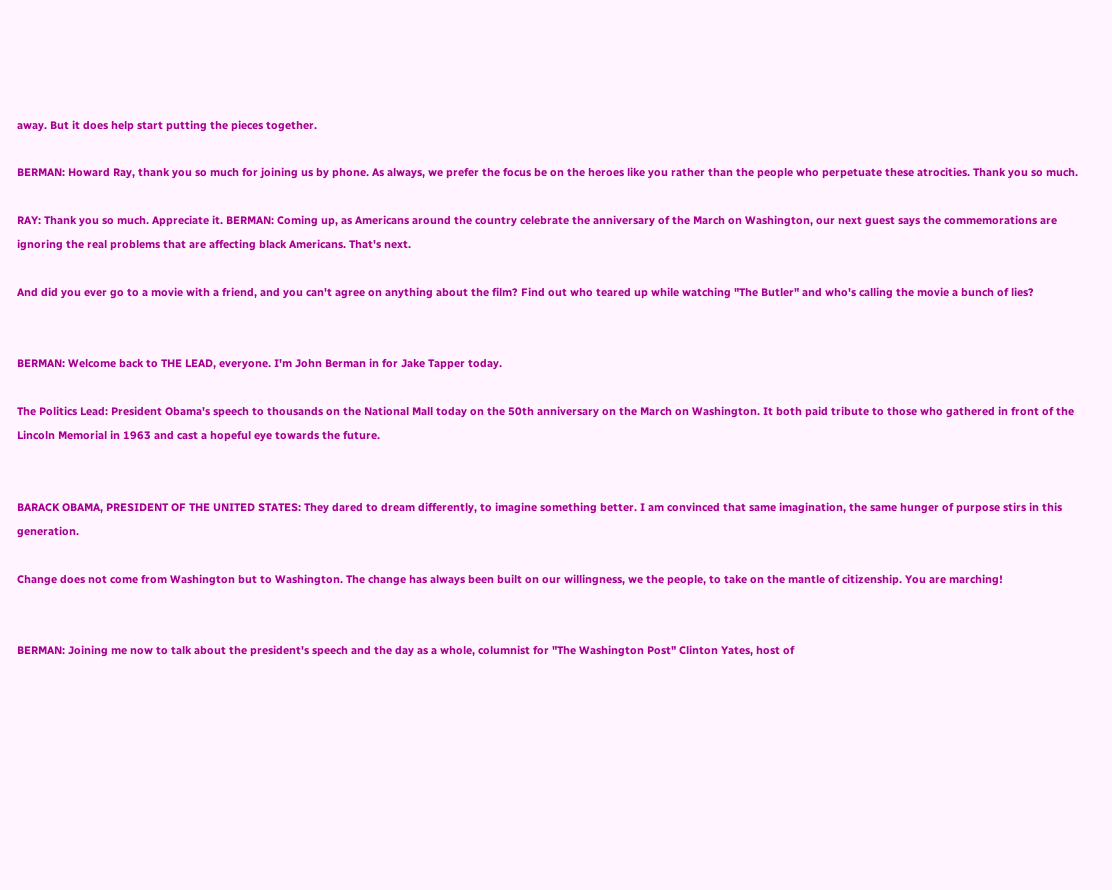away. But it does help start putting the pieces together.

BERMAN: Howard Ray, thank you so much for joining us by phone. As always, we prefer the focus be on the heroes like you rather than the people who perpetuate these atrocities. Thank you so much.

RAY: Thank you so much. Appreciate it. BERMAN: Coming up, as Americans around the country celebrate the anniversary of the March on Washington, our next guest says the commemorations are ignoring the real problems that are affecting black Americans. That's next.

And did you ever go to a movie with a friend, and you can't agree on anything about the film? Find out who teared up while watching "The Butler" and who's calling the movie a bunch of lies?


BERMAN: Welcome back to THE LEAD, everyone. I'm John Berman in for Jake Tapper today.

The Politics Lead: President Obama's speech to thousands on the National Mall today on the 50th anniversary on the March on Washington. It both paid tribute to those who gathered in front of the Lincoln Memorial in 1963 and cast a hopeful eye towards the future.


BARACK OBAMA, PRESIDENT OF THE UNITED STATES: They dared to dream differently, to imagine something better. I am convinced that same imagination, the same hunger of purpose stirs in this generation.

Change does not come from Washington but to Washington. The change has always been built on our willingness, we the people, to take on the mantle of citizenship. You are marching!


BERMAN: Joining me now to talk about the president's speech and the day as a whole, columnist for "The Washington Post" Clinton Yates, host of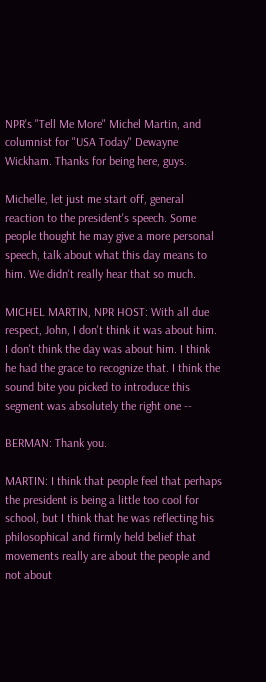NPR's "Tell Me More" Michel Martin, and columnist for "USA Today" Dewayne Wickham. Thanks for being here, guys.

Michelle, let just me start off, general reaction to the president's speech. Some people thought he may give a more personal speech, talk about what this day means to him. We didn't really hear that so much.

MICHEL MARTIN, NPR HOST: With all due respect, John, I don't think it was about him. I don't think the day was about him. I think he had the grace to recognize that. I think the sound bite you picked to introduce this segment was absolutely the right one --

BERMAN: Thank you.

MARTIN: I think that people feel that perhaps the president is being a little too cool for school, but I think that he was reflecting his philosophical and firmly held belief that movements really are about the people and not about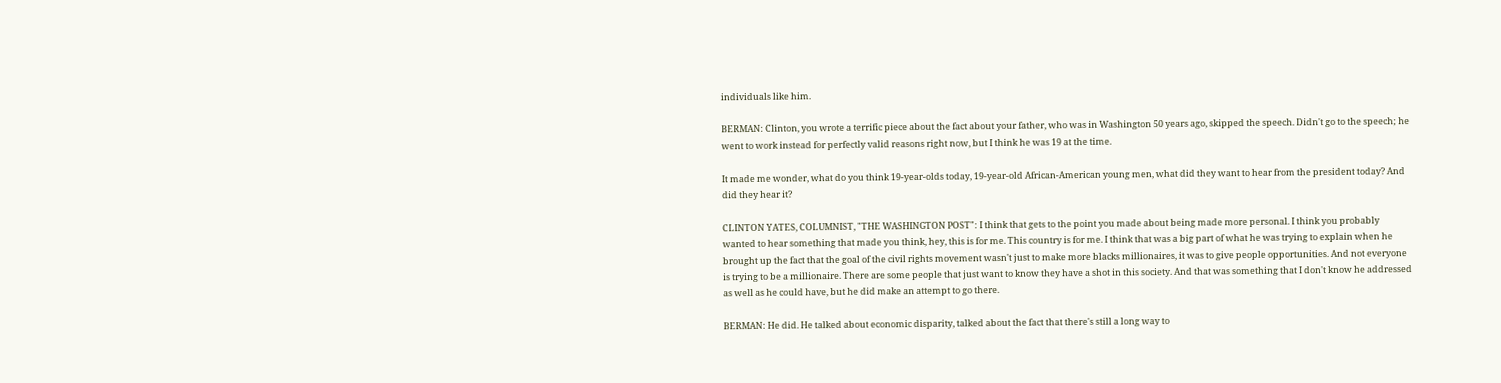individuals like him.

BERMAN: Clinton, you wrote a terrific piece about the fact about your father, who was in Washington 50 years ago, skipped the speech. Didn't go to the speech; he went to work instead for perfectly valid reasons right now, but I think he was 19 at the time.

It made me wonder, what do you think 19-year-olds today, 19-year-old African-American young men, what did they want to hear from the president today? And did they hear it?

CLINTON YATES, COLUMNIST, "THE WASHINGTON POST": I think that gets to the point you made about being made more personal. I think you probably wanted to hear something that made you think, hey, this is for me. This country is for me. I think that was a big part of what he was trying to explain when he brought up the fact that the goal of the civil rights movement wasn't just to make more blacks millionaires, it was to give people opportunities. And not everyone is trying to be a millionaire. There are some people that just want to know they have a shot in this society. And that was something that I don't know he addressed as well as he could have, but he did make an attempt to go there.

BERMAN: He did. He talked about economic disparity, talked about the fact that there's still a long way to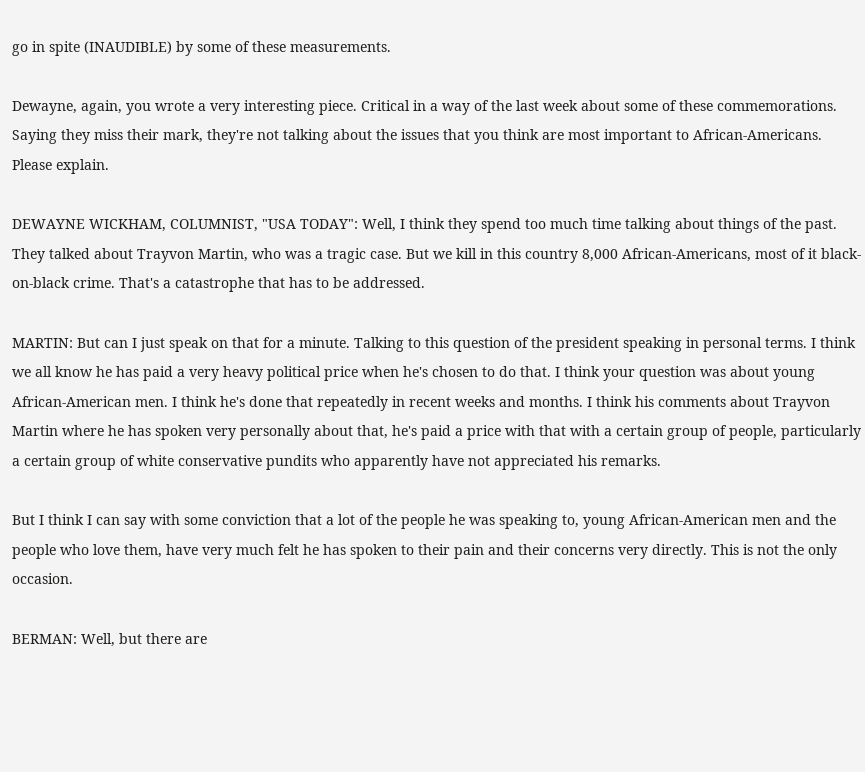go in spite (INAUDIBLE) by some of these measurements.

Dewayne, again, you wrote a very interesting piece. Critical in a way of the last week about some of these commemorations. Saying they miss their mark, they're not talking about the issues that you think are most important to African-Americans. Please explain.

DEWAYNE WICKHAM, COLUMNIST, "USA TODAY": Well, I think they spend too much time talking about things of the past. They talked about Trayvon Martin, who was a tragic case. But we kill in this country 8,000 African-Americans, most of it black-on-black crime. That's a catastrophe that has to be addressed.

MARTIN: But can I just speak on that for a minute. Talking to this question of the president speaking in personal terms. I think we all know he has paid a very heavy political price when he's chosen to do that. I think your question was about young African-American men. I think he's done that repeatedly in recent weeks and months. I think his comments about Trayvon Martin where he has spoken very personally about that, he's paid a price with that with a certain group of people, particularly a certain group of white conservative pundits who apparently have not appreciated his remarks.

But I think I can say with some conviction that a lot of the people he was speaking to, young African-American men and the people who love them, have very much felt he has spoken to their pain and their concerns very directly. This is not the only occasion.

BERMAN: Well, but there are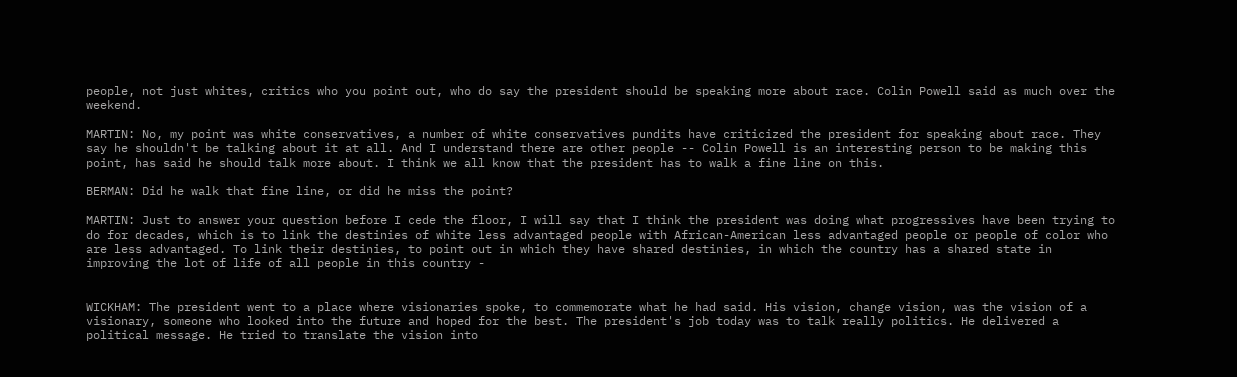people, not just whites, critics who you point out, who do say the president should be speaking more about race. Colin Powell said as much over the weekend.

MARTIN: No, my point was white conservatives, a number of white conservatives pundits have criticized the president for speaking about race. They say he shouldn't be talking about it at all. And I understand there are other people -- Colin Powell is an interesting person to be making this point, has said he should talk more about. I think we all know that the president has to walk a fine line on this.

BERMAN: Did he walk that fine line, or did he miss the point?

MARTIN: Just to answer your question before I cede the floor, I will say that I think the president was doing what progressives have been trying to do for decades, which is to link the destinies of white less advantaged people with African-American less advantaged people or people of color who are less advantaged. To link their destinies, to point out in which they have shared destinies, in which the country has a shared state in improving the lot of life of all people in this country -


WICKHAM: The president went to a place where visionaries spoke, to commemorate what he had said. His vision, change vision, was the vision of a visionary, someone who looked into the future and hoped for the best. The president's job today was to talk really politics. He delivered a political message. He tried to translate the vision into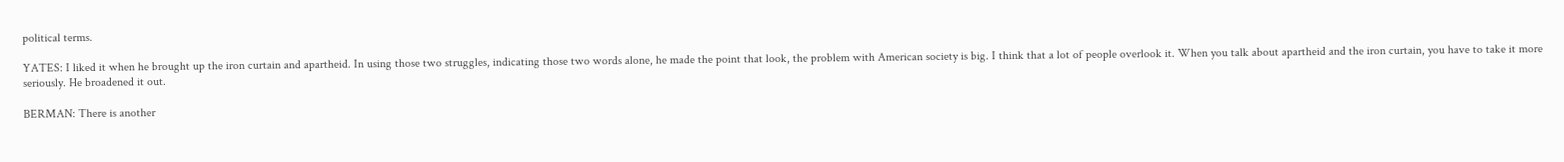political terms.

YATES: I liked it when he brought up the iron curtain and apartheid. In using those two struggles, indicating those two words alone, he made the point that look, the problem with American society is big. I think that a lot of people overlook it. When you talk about apartheid and the iron curtain, you have to take it more seriously. He broadened it out.

BERMAN: There is another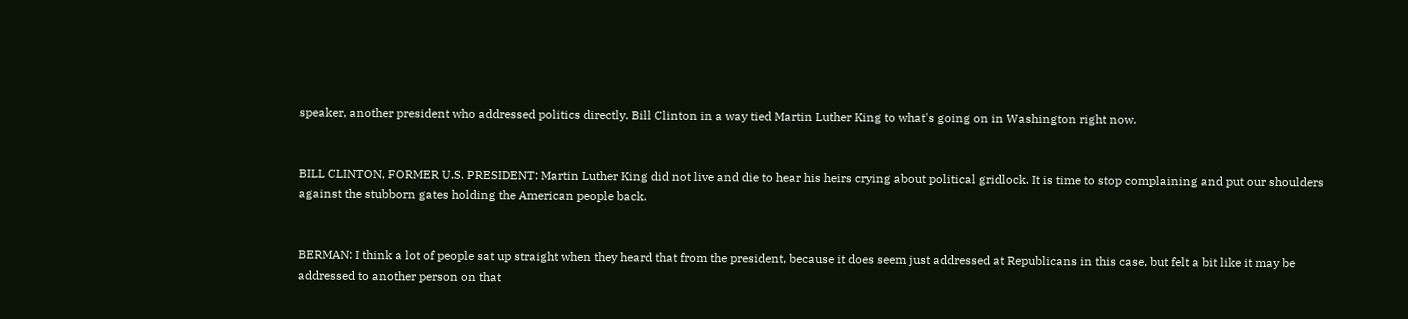speaker, another president who addressed politics directly. Bill Clinton in a way tied Martin Luther King to what's going on in Washington right now.


BILL CLINTON, FORMER U.S. PRESIDENT: Martin Luther King did not live and die to hear his heirs crying about political gridlock. It is time to stop complaining and put our shoulders against the stubborn gates holding the American people back.


BERMAN: I think a lot of people sat up straight when they heard that from the president, because it does seem just addressed at Republicans in this case, but felt a bit like it may be addressed to another person on that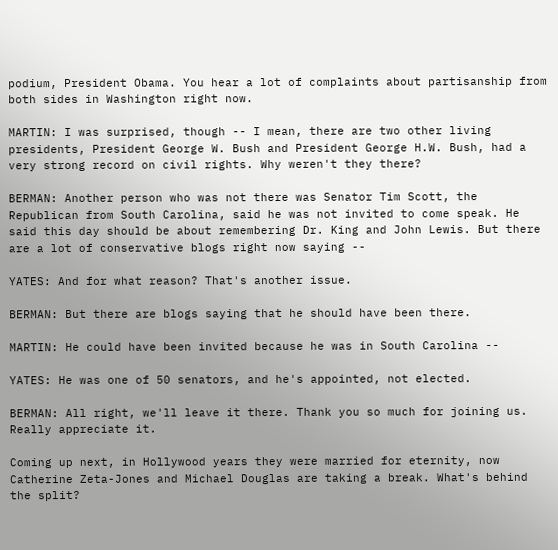podium, President Obama. You hear a lot of complaints about partisanship from both sides in Washington right now.

MARTIN: I was surprised, though -- I mean, there are two other living presidents, President George W. Bush and President George H.W. Bush, had a very strong record on civil rights. Why weren't they there?

BERMAN: Another person who was not there was Senator Tim Scott, the Republican from South Carolina, said he was not invited to come speak. He said this day should be about remembering Dr. King and John Lewis. But there are a lot of conservative blogs right now saying --

YATES: And for what reason? That's another issue.

BERMAN: But there are blogs saying that he should have been there.

MARTIN: He could have been invited because he was in South Carolina --

YATES: He was one of 50 senators, and he's appointed, not elected.

BERMAN: All right, we'll leave it there. Thank you so much for joining us. Really appreciate it.

Coming up next, in Hollywood years they were married for eternity, now Catherine Zeta-Jones and Michael Douglas are taking a break. What's behind the split?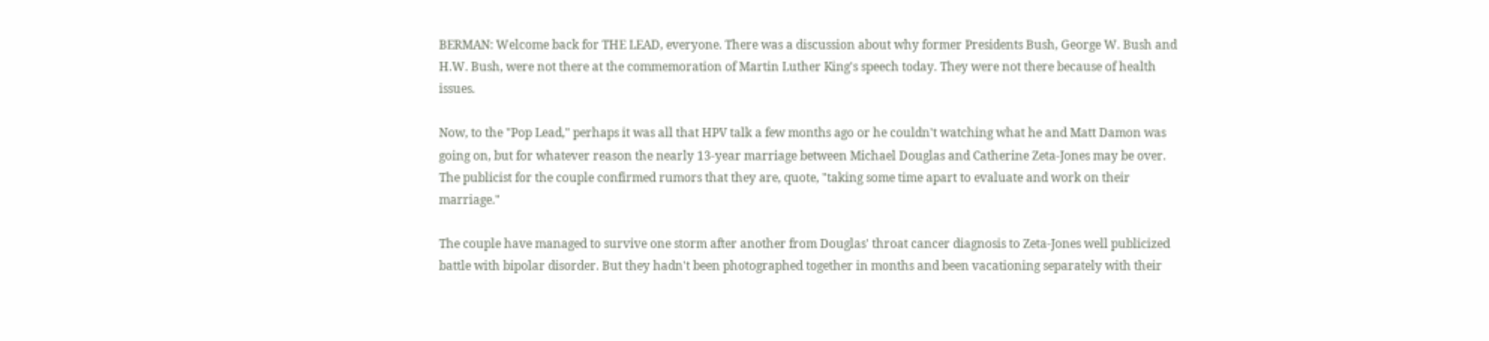BERMAN: Welcome back for THE LEAD, everyone. There was a discussion about why former Presidents Bush, George W. Bush and H.W. Bush, were not there at the commemoration of Martin Luther King's speech today. They were not there because of health issues.

Now, to the "Pop Lead," perhaps it was all that HPV talk a few months ago or he couldn't watching what he and Matt Damon was going on, but for whatever reason the nearly 13-year marriage between Michael Douglas and Catherine Zeta-Jones may be over. The publicist for the couple confirmed rumors that they are, quote, "taking some time apart to evaluate and work on their marriage."

The couple have managed to survive one storm after another from Douglas' throat cancer diagnosis to Zeta-Jones well publicized battle with bipolar disorder. But they hadn't been photographed together in months and been vacationing separately with their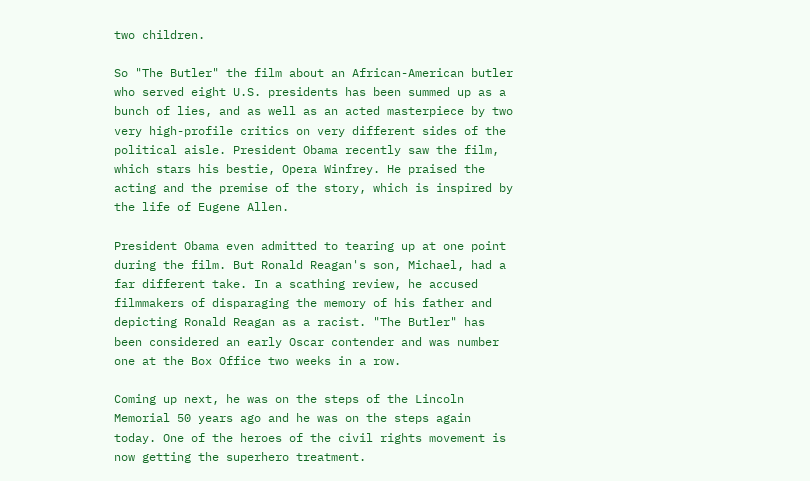two children.

So "The Butler" the film about an African-American butler who served eight U.S. presidents has been summed up as a bunch of lies, and as well as an acted masterpiece by two very high-profile critics on very different sides of the political aisle. President Obama recently saw the film, which stars his bestie, Opera Winfrey. He praised the acting and the premise of the story, which is inspired by the life of Eugene Allen.

President Obama even admitted to tearing up at one point during the film. But Ronald Reagan's son, Michael, had a far different take. In a scathing review, he accused filmmakers of disparaging the memory of his father and depicting Ronald Reagan as a racist. "The Butler" has been considered an early Oscar contender and was number one at the Box Office two weeks in a row.

Coming up next, he was on the steps of the Lincoln Memorial 50 years ago and he was on the steps again today. One of the heroes of the civil rights movement is now getting the superhero treatment.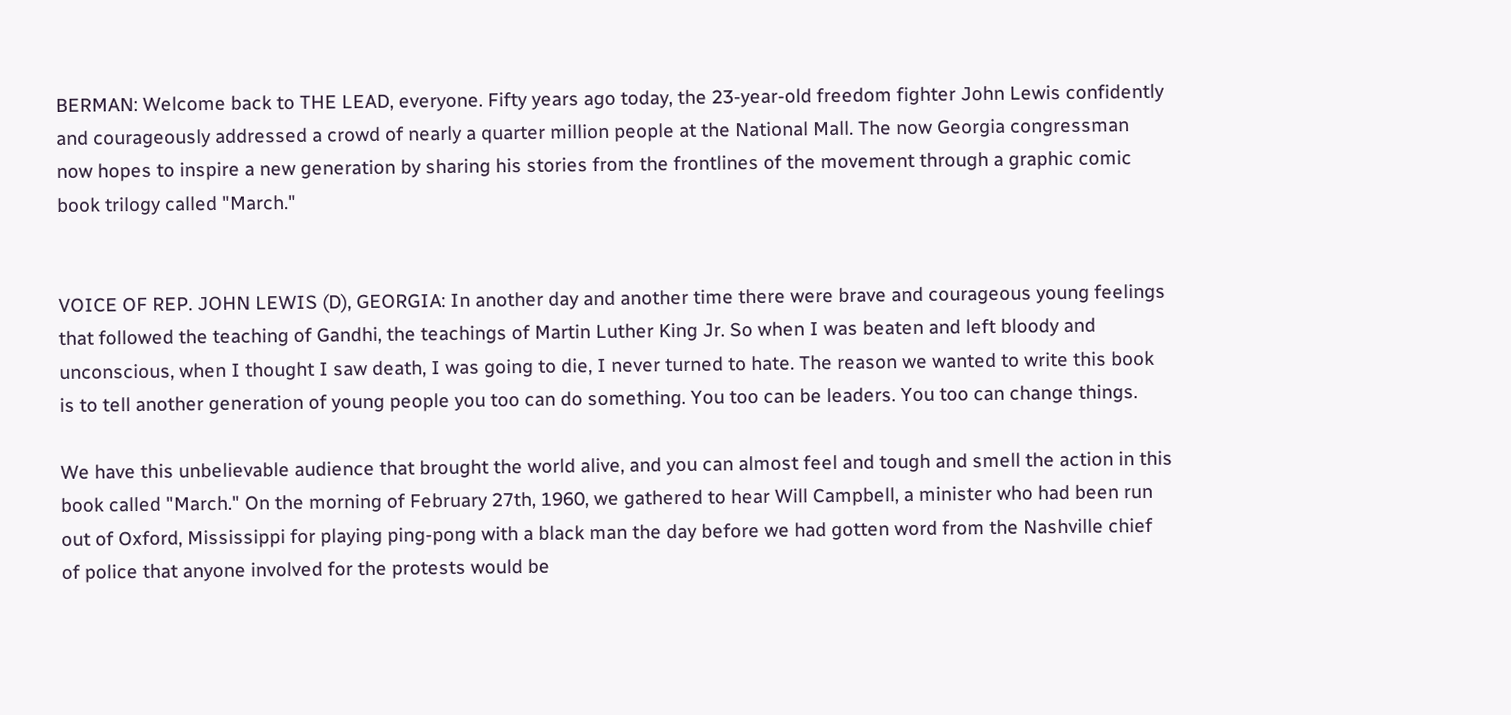BERMAN: Welcome back to THE LEAD, everyone. Fifty years ago today, the 23-year-old freedom fighter John Lewis confidently and courageously addressed a crowd of nearly a quarter million people at the National Mall. The now Georgia congressman now hopes to inspire a new generation by sharing his stories from the frontlines of the movement through a graphic comic book trilogy called "March."


VOICE OF REP. JOHN LEWIS (D), GEORGIA: In another day and another time there were brave and courageous young feelings that followed the teaching of Gandhi, the teachings of Martin Luther King Jr. So when I was beaten and left bloody and unconscious, when I thought I saw death, I was going to die, I never turned to hate. The reason we wanted to write this book is to tell another generation of young people you too can do something. You too can be leaders. You too can change things.

We have this unbelievable audience that brought the world alive, and you can almost feel and tough and smell the action in this book called "March." On the morning of February 27th, 1960, we gathered to hear Will Campbell, a minister who had been run out of Oxford, Mississippi for playing ping-pong with a black man the day before we had gotten word from the Nashville chief of police that anyone involved for the protests would be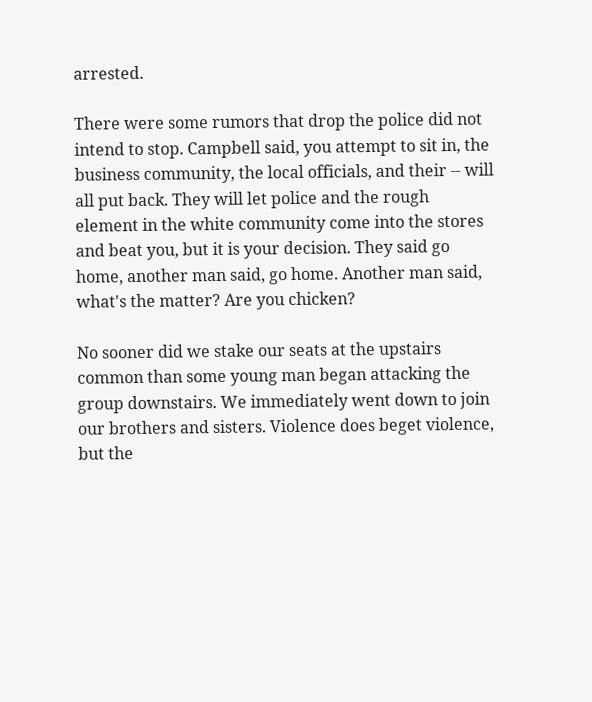arrested.

There were some rumors that drop the police did not intend to stop. Campbell said, you attempt to sit in, the business community, the local officials, and their -- will all put back. They will let police and the rough element in the white community come into the stores and beat you, but it is your decision. They said go home, another man said, go home. Another man said, what's the matter? Are you chicken?

No sooner did we stake our seats at the upstairs common than some young man began attacking the group downstairs. We immediately went down to join our brothers and sisters. Violence does beget violence, but the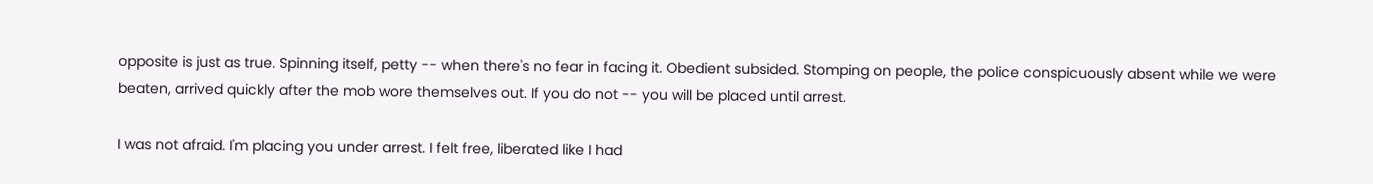opposite is just as true. Spinning itself, petty -- when there's no fear in facing it. Obedient subsided. Stomping on people, the police conspicuously absent while we were beaten, arrived quickly after the mob wore themselves out. If you do not -- you will be placed until arrest.

I was not afraid. I'm placing you under arrest. I felt free, liberated like I had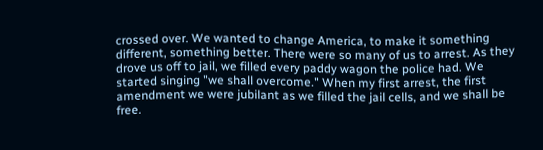crossed over. We wanted to change America, to make it something different, something better. There were so many of us to arrest. As they drove us off to jail, we filled every paddy wagon the police had. We started singing "we shall overcome." When my first arrest, the first amendment we were jubilant as we filled the jail cells, and we shall be free.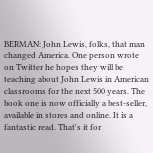BERMAN: John Lewis, folks, that man changed America. One person wrote on Twitter he hopes they will be teaching about John Lewis in American classrooms for the next 500 years. The book one is now officially a best-seller, available in stores and online. It is a fantastic read. That's it for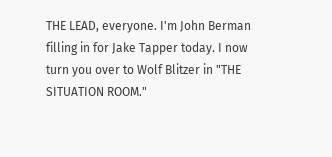THE LEAD, everyone. I'm John Berman filling in for Jake Tapper today. I now turn you over to Wolf Blitzer in "THE SITUATION ROOM."